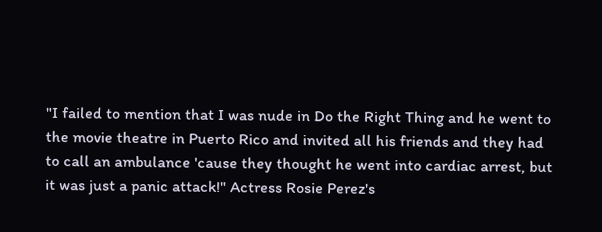"I failed to mention that I was nude in Do the Right Thing and he went to the movie theatre in Puerto Rico and invited all his friends and they had to call an ambulance 'cause they thought he went into cardiac arrest, but it was just a panic attack!" Actress Rosie Perez's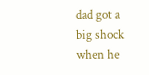dad got a big shock when he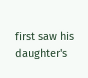first saw his daughter's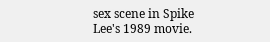sex scene in Spike Lee's 1989 movie.